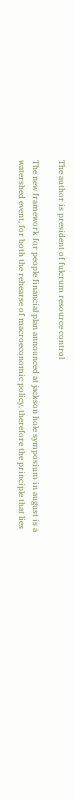The author is president of fulcrum resource control

The new framework for people financial plan announced at jackson hole symposium in august is a watershed event, for both the rehearse of macroeconomic policy, therefore the principle that lies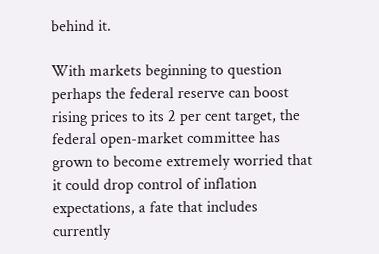behind it.

With markets beginning to question perhaps the federal reserve can boost rising prices to its 2 per cent target, the federal open-market committee has grown to become extremely worried that it could drop control of inflation expectations, a fate that includes currently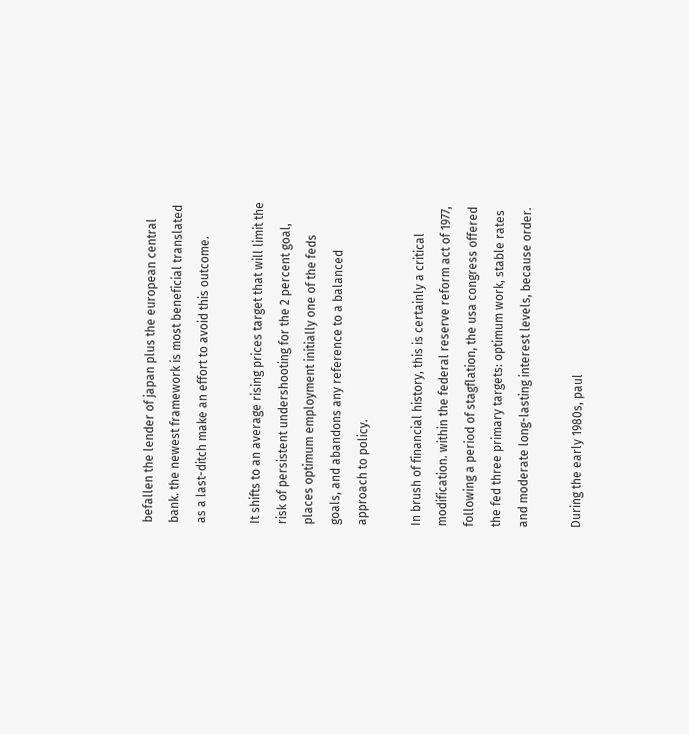befallen the lender of japan plus the european central bank. the newest framework is most beneficial translated as a last-ditch make an effort to avoid this outcome.

It shifts to an average rising prices target that will limit the risk of persistent undershooting for the 2 percent goal, places optimum employment initially one of the feds goals, and abandons any reference to a balanced approach to policy.

In brush of financial history, this is certainly a critical modification. within the federal reserve reform act of 1977, following a period of stagflation, the usa congress offered the fed three primary targets: optimum work, stable rates and moderate long-lasting interest levels, because order.

During the early 1980s, paul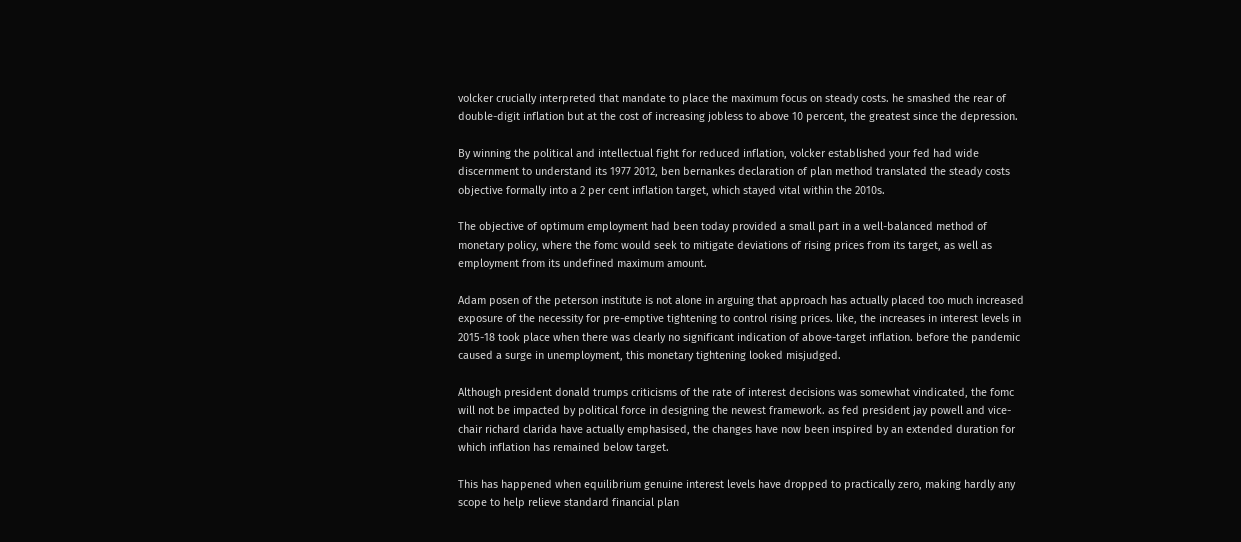volcker crucially interpreted that mandate to place the maximum focus on steady costs. he smashed the rear of double-digit inflation but at the cost of increasing jobless to above 10 percent, the greatest since the depression.

By winning the political and intellectual fight for reduced inflation, volcker established your fed had wide discernment to understand its 1977 2012, ben bernankes declaration of plan method translated the steady costs objective formally into a 2 per cent inflation target, which stayed vital within the 2010s.

The objective of optimum employment had been today provided a small part in a well-balanced method of monetary policy, where the fomc would seek to mitigate deviations of rising prices from its target, as well as employment from its undefined maximum amount.

Adam posen of the peterson institute is not alone in arguing that approach has actually placed too much increased exposure of the necessity for pre-emptive tightening to control rising prices. like, the increases in interest levels in 2015-18 took place when there was clearly no significant indication of above-target inflation. before the pandemic caused a surge in unemployment, this monetary tightening looked misjudged.

Although president donald trumps criticisms of the rate of interest decisions was somewhat vindicated, the fomc will not be impacted by political force in designing the newest framework. as fed president jay powell and vice-chair richard clarida have actually emphasised, the changes have now been inspired by an extended duration for which inflation has remained below target.

This has happened when equilibrium genuine interest levels have dropped to practically zero, making hardly any scope to help relieve standard financial plan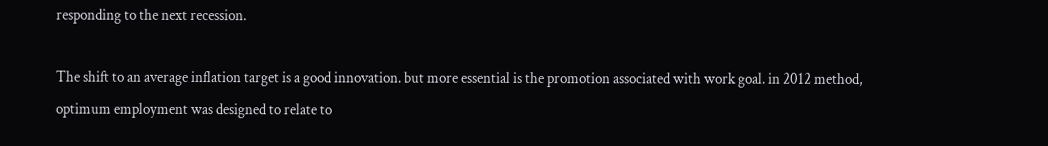responding to the next recession.

The shift to an average inflation target is a good innovation. but more essential is the promotion associated with work goal. in 2012 method, optimum employment was designed to relate to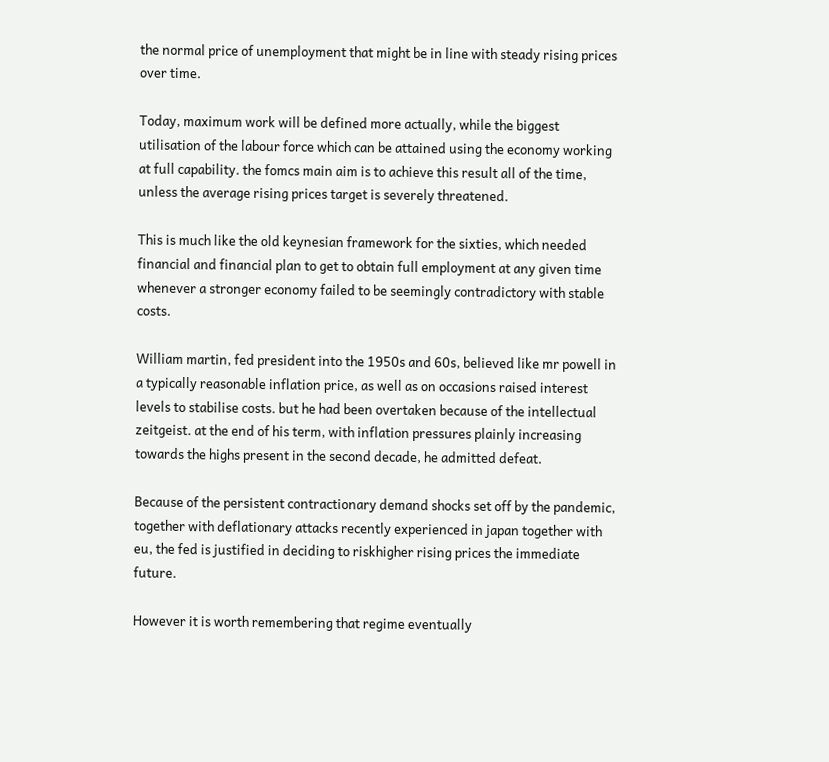the normal price of unemployment that might be in line with steady rising prices over time.

Today, maximum work will be defined more actually, while the biggest utilisation of the labour force which can be attained using the economy working at full capability. the fomcs main aim is to achieve this result all of the time, unless the average rising prices target is severely threatened.

This is much like the old keynesian framework for the sixties, which needed financial and financial plan to get to obtain full employment at any given time whenever a stronger economy failed to be seemingly contradictory with stable costs.

William martin, fed president into the 1950s and 60s, believed like mr powell in a typically reasonable inflation price, as well as on occasions raised interest levels to stabilise costs. but he had been overtaken because of the intellectual zeitgeist. at the end of his term, with inflation pressures plainly increasing towards the highs present in the second decade, he admitted defeat.

Because of the persistent contractionary demand shocks set off by the pandemic, together with deflationary attacks recently experienced in japan together with eu, the fed is justified in deciding to riskhigher rising prices the immediate future.

However it is worth remembering that regime eventually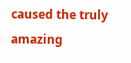caused the truly amazing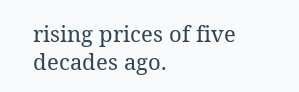rising prices of five decades ago.